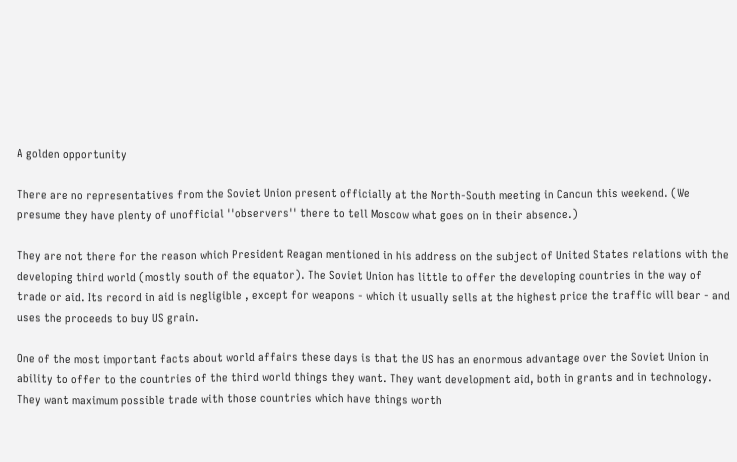A golden opportunity

There are no representatives from the Soviet Union present officially at the North-South meeting in Cancun this weekend. (We presume they have plenty of unofficial ''observers'' there to tell Moscow what goes on in their absence.)

They are not there for the reason which President Reagan mentioned in his address on the subject of United States relations with the developing third world (mostly south of the equator). The Soviet Union has little to offer the developing countries in the way of trade or aid. Its record in aid is negligible , except for weapons - which it usually sells at the highest price the traffic will bear - and uses the proceeds to buy US grain.

One of the most important facts about world affairs these days is that the US has an enormous advantage over the Soviet Union in ability to offer to the countries of the third world things they want. They want development aid, both in grants and in technology. They want maximum possible trade with those countries which have things worth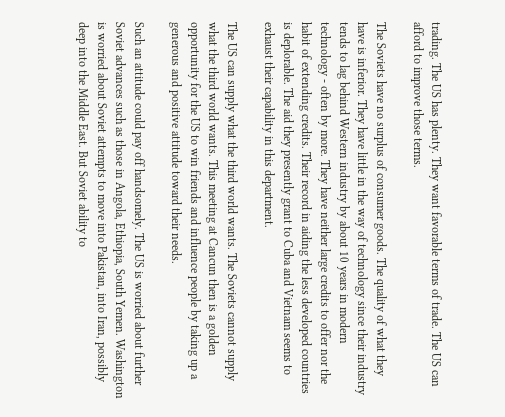trading. The US has plenty. They want favorable terms of trade. The US can afford to improve those terms.

The Soviets have no surplus of consumer goods. The quality of what they have is inferior. They have little in the way of technology since their industry tends to lag behind Western industry by about 10 years in modern technology - often by more. They have neither large credits to offer nor the habit of extending credits. Their record in aiding the less developed countries is deplorable. The aid they presently grant to Cuba and Vietnam seems to exhaust their capability in this department.

The US can supply what the third world wants. The Soviets cannot supply what the third world wants. This meeting at Cancun then is a golden opportunity for the US to win friends and influence people by taking up a generous and positive attitude toward their needs.

Such an attitude could pay off handsomely. The US is worried about further Soviet advances such as those in Angola, Ethiopia, South Yemen. Washington is worried about Soviet attempts to move into Pakistan, into Iran, possibly deep into the Middle East. But Soviet ability to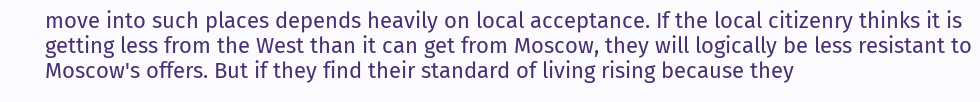move into such places depends heavily on local acceptance. If the local citizenry thinks it is getting less from the West than it can get from Moscow, they will logically be less resistant to Moscow's offers. But if they find their standard of living rising because they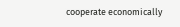cooperate economically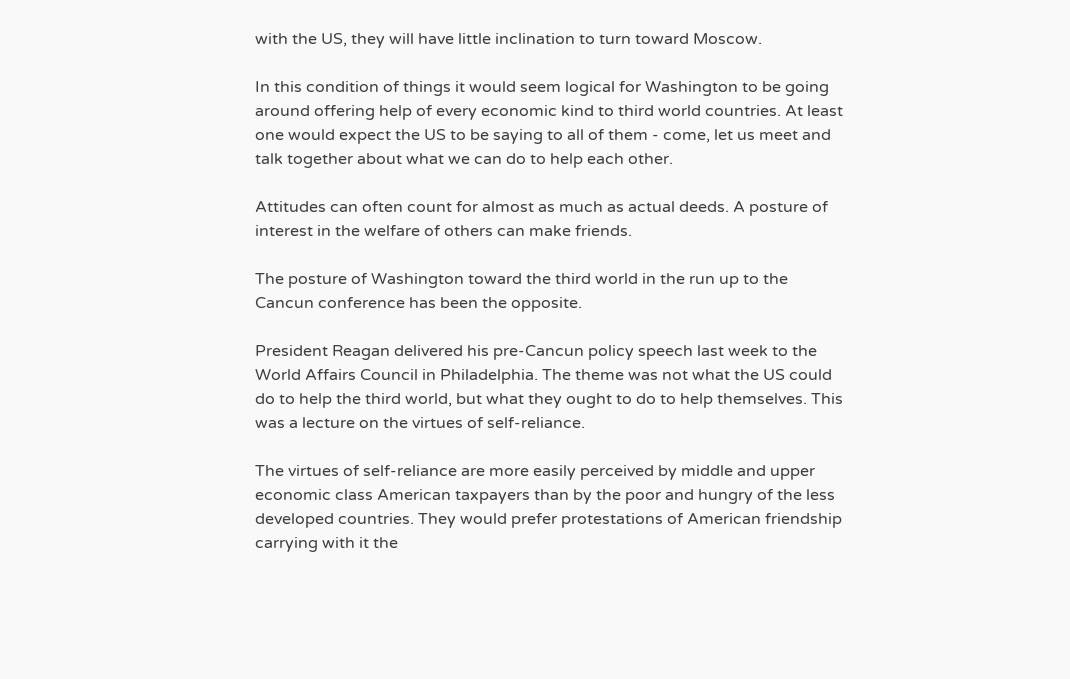with the US, they will have little inclination to turn toward Moscow.

In this condition of things it would seem logical for Washington to be going around offering help of every economic kind to third world countries. At least one would expect the US to be saying to all of them - come, let us meet and talk together about what we can do to help each other.

Attitudes can often count for almost as much as actual deeds. A posture of interest in the welfare of others can make friends.

The posture of Washington toward the third world in the run up to the Cancun conference has been the opposite.

President Reagan delivered his pre-Cancun policy speech last week to the World Affairs Council in Philadelphia. The theme was not what the US could do to help the third world, but what they ought to do to help themselves. This was a lecture on the virtues of self-reliance.

The virtues of self-reliance are more easily perceived by middle and upper economic class American taxpayers than by the poor and hungry of the less developed countries. They would prefer protestations of American friendship carrying with it the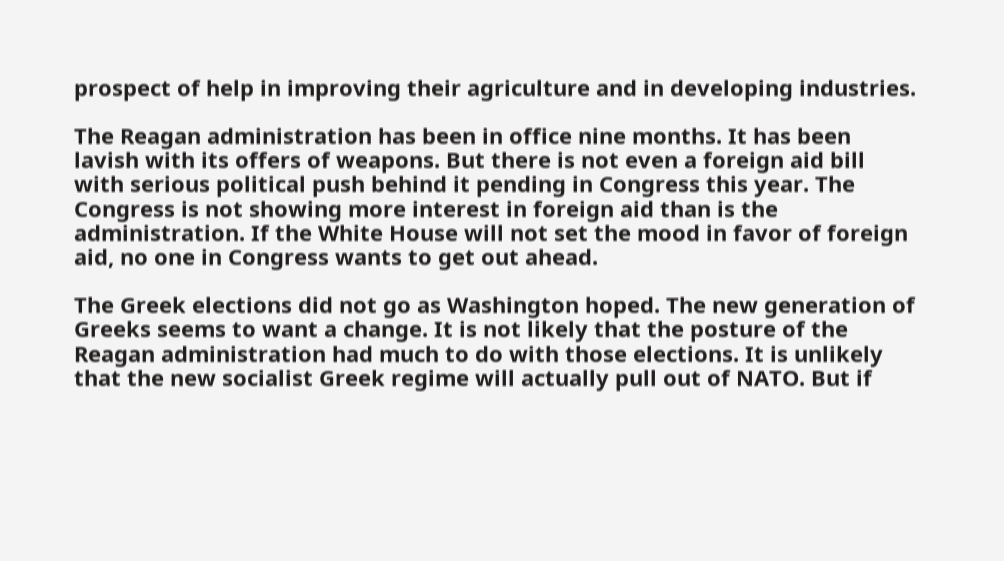prospect of help in improving their agriculture and in developing industries.

The Reagan administration has been in office nine months. It has been lavish with its offers of weapons. But there is not even a foreign aid bill with serious political push behind it pending in Congress this year. The Congress is not showing more interest in foreign aid than is the administration. If the White House will not set the mood in favor of foreign aid, no one in Congress wants to get out ahead.

The Greek elections did not go as Washington hoped. The new generation of Greeks seems to want a change. It is not likely that the posture of the Reagan administration had much to do with those elections. It is unlikely that the new socialist Greek regime will actually pull out of NATO. But if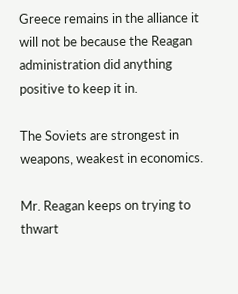Greece remains in the alliance it will not be because the Reagan administration did anything positive to keep it in.

The Soviets are strongest in weapons, weakest in economics.

Mr. Reagan keeps on trying to thwart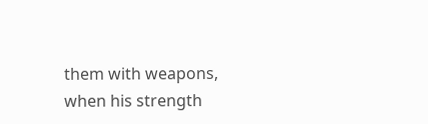them with weapons, when his strength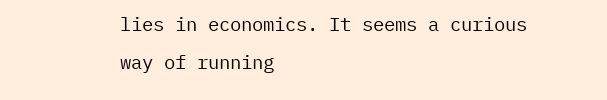lies in economics. It seems a curious way of running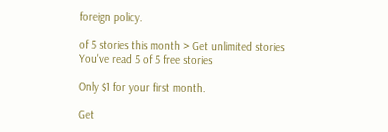foreign policy.

of 5 stories this month > Get unlimited stories
You've read 5 of 5 free stories

Only $1 for your first month.

Get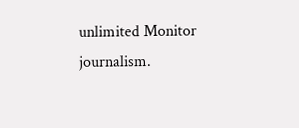unlimited Monitor journalism.